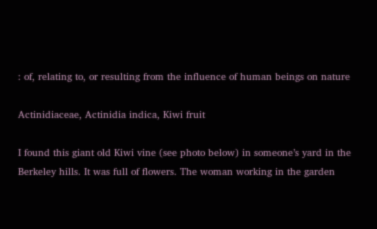: of, relating to, or resulting from the influence of human beings on nature

Actinidiaceae, Actinidia indica, Kiwi fruit

I found this giant old Kiwi vine (see photo below) in someone’s yard in the Berkeley hills. It was full of flowers. The woman working in the garden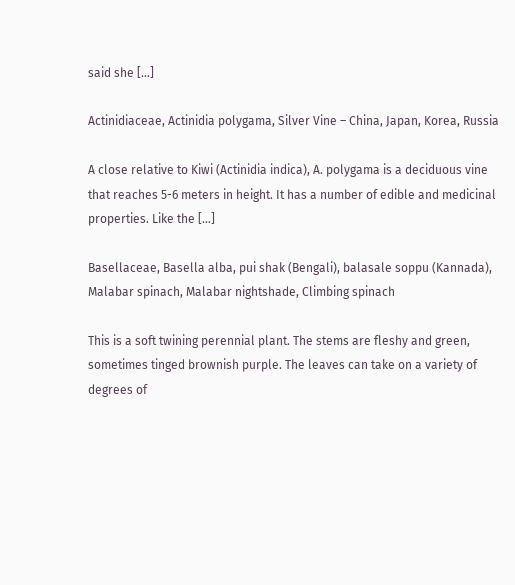said she […]

Actinidiaceae, Actinidia polygama, Silver Vine – China, Japan, Korea, Russia

A close relative to Kiwi (Actinidia indica), A. polygama is a deciduous vine that reaches 5-6 meters in height. It has a number of edible and medicinal properties. Like the […]

Basellaceae, Basella alba, pui shak (Bengali), balasale soppu (Kannada), Malabar spinach, Malabar nightshade, Climbing spinach

This is a soft twining perennial plant. The stems are fleshy and green, sometimes tinged brownish purple. The leaves can take on a variety of degrees of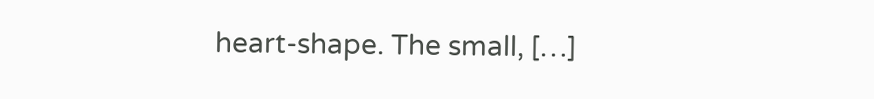heart-shape. The small, […]